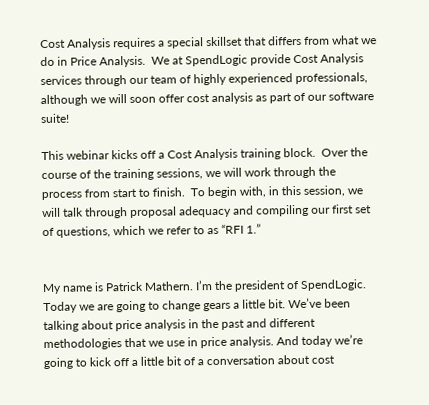Cost Analysis requires a special skillset that differs from what we do in Price Analysis.  We at SpendLogic provide Cost Analysis services through our team of highly experienced professionals, although we will soon offer cost analysis as part of our software suite!

This webinar kicks off a Cost Analysis training block.  Over the course of the training sessions, we will work through the process from start to finish.  To begin with, in this session, we will talk through proposal adequacy and compiling our first set of questions, which we refer to as “RFI 1.”


My name is Patrick Mathern. I’m the president of SpendLogic. Today we are going to change gears a little bit. We’ve been talking about price analysis in the past and different methodologies that we use in price analysis. And today we’re going to kick off a little bit of a conversation about cost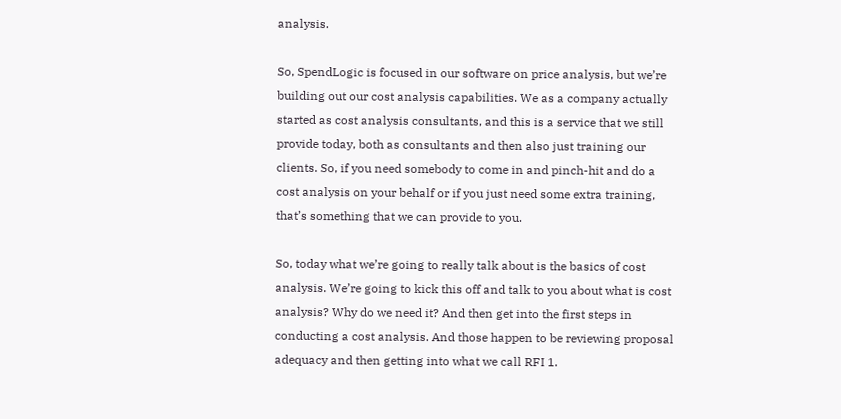analysis.

So, SpendLogic is focused in our software on price analysis, but we’re building out our cost analysis capabilities. We as a company actually started as cost analysis consultants, and this is a service that we still provide today, both as consultants and then also just training our clients. So, if you need somebody to come in and pinch-hit and do a cost analysis on your behalf or if you just need some extra training, that’s something that we can provide to you.

So, today what we’re going to really talk about is the basics of cost analysis. We’re going to kick this off and talk to you about what is cost analysis? Why do we need it? And then get into the first steps in conducting a cost analysis. And those happen to be reviewing proposal adequacy and then getting into what we call RFI 1.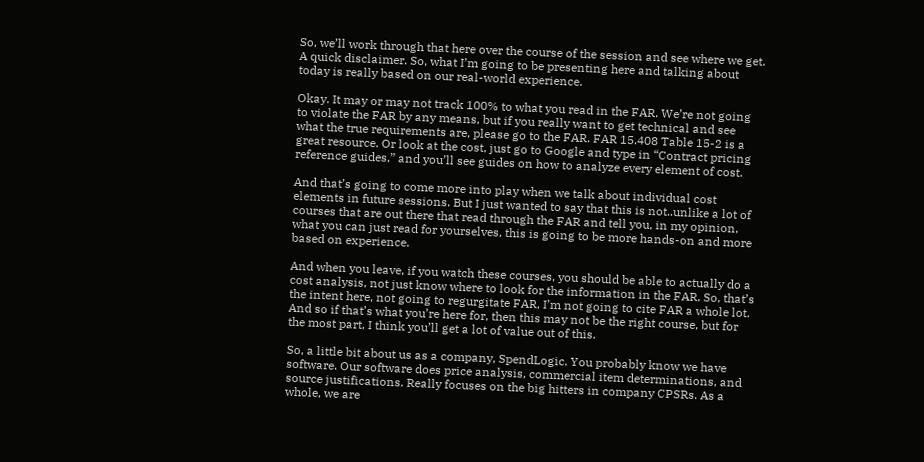So, we’ll work through that here over the course of the session and see where we get. A quick disclaimer. So, what I’m going to be presenting here and talking about today is really based on our real-world experience.

Okay. It may or may not track 100% to what you read in the FAR. We’re not going to violate the FAR by any means, but if you really want to get technical and see what the true requirements are, please go to the FAR. FAR 15.408 Table 15-2 is a great resource. Or look at the cost, just go to Google and type in “Contract pricing reference guides,” and you’ll see guides on how to analyze every element of cost.

And that’s going to come more into play when we talk about individual cost elements in future sessions. But I just wanted to say that this is not..unlike a lot of courses that are out there that read through the FAR and tell you, in my opinion, what you can just read for yourselves, this is going to be more hands-on and more based on experience.

And when you leave, if you watch these courses, you should be able to actually do a cost analysis, not just know where to look for the information in the FAR. So, that’s the intent here, not going to regurgitate FAR, I’m not going to cite FAR a whole lot. And so if that’s what you’re here for, then this may not be the right course, but for the most part, I think you’ll get a lot of value out of this.

So, a little bit about us as a company, SpendLogic. You probably know we have software. Our software does price analysis, commercial item determinations, and source justifications. Really focuses on the big hitters in company CPSRs. As a whole, we are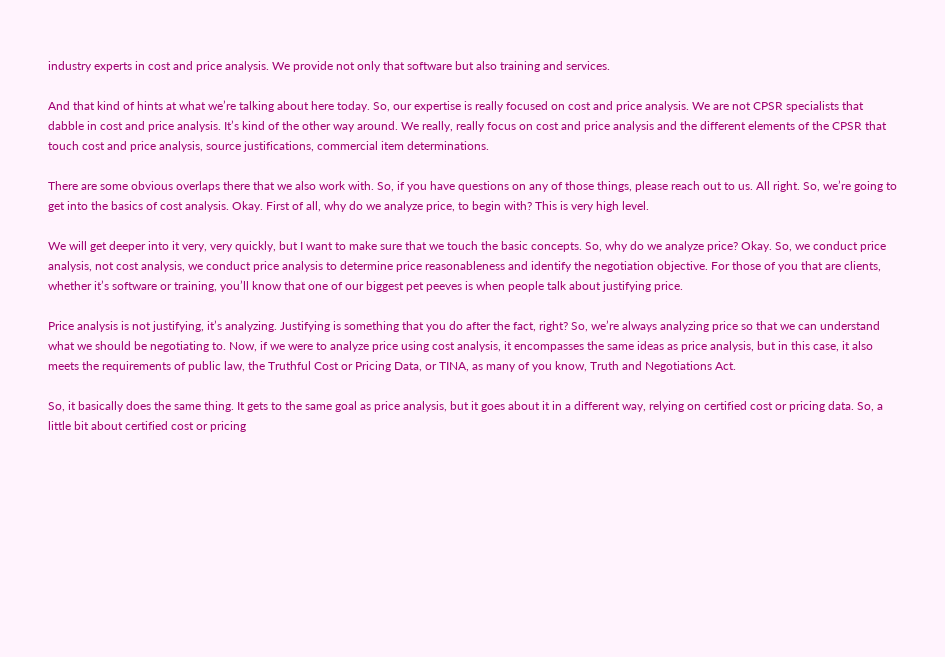industry experts in cost and price analysis. We provide not only that software but also training and services.

And that kind of hints at what we’re talking about here today. So, our expertise is really focused on cost and price analysis. We are not CPSR specialists that dabble in cost and price analysis. It’s kind of the other way around. We really, really focus on cost and price analysis and the different elements of the CPSR that touch cost and price analysis, source justifications, commercial item determinations.

There are some obvious overlaps there that we also work with. So, if you have questions on any of those things, please reach out to us. All right. So, we’re going to get into the basics of cost analysis. Okay. First of all, why do we analyze price, to begin with? This is very high level.

We will get deeper into it very, very quickly, but I want to make sure that we touch the basic concepts. So, why do we analyze price? Okay. So, we conduct price analysis, not cost analysis, we conduct price analysis to determine price reasonableness and identify the negotiation objective. For those of you that are clients, whether it’s software or training, you’ll know that one of our biggest pet peeves is when people talk about justifying price.

Price analysis is not justifying, it’s analyzing. Justifying is something that you do after the fact, right? So, we’re always analyzing price so that we can understand what we should be negotiating to. Now, if we were to analyze price using cost analysis, it encompasses the same ideas as price analysis, but in this case, it also meets the requirements of public law, the Truthful Cost or Pricing Data, or TINA, as many of you know, Truth and Negotiations Act.

So, it basically does the same thing. It gets to the same goal as price analysis, but it goes about it in a different way, relying on certified cost or pricing data. So, a little bit about certified cost or pricing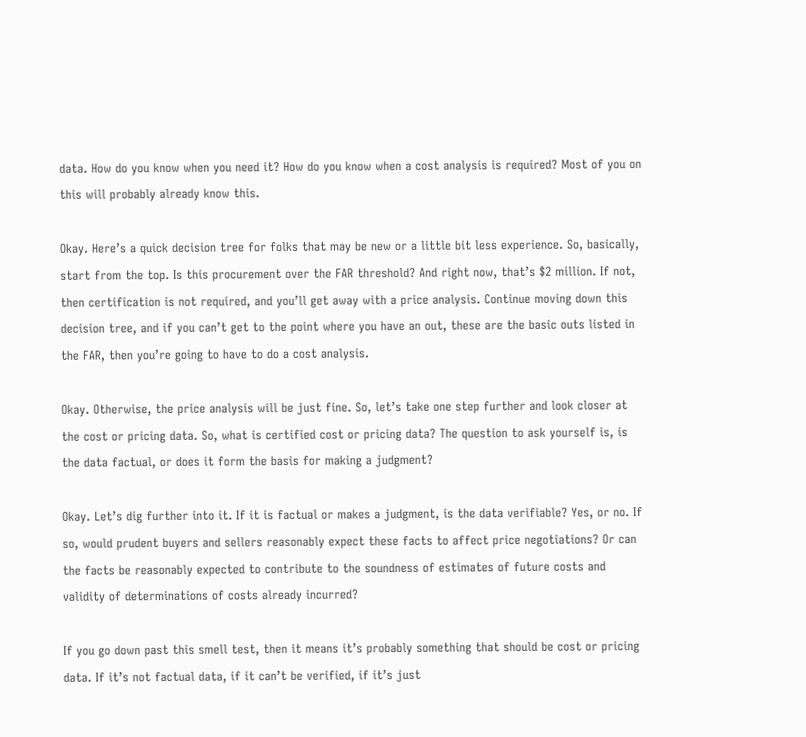data. How do you know when you need it? How do you know when a cost analysis is required? Most of you on this will probably already know this.

Okay. Here’s a quick decision tree for folks that may be new or a little bit less experience. So, basically, start from the top. Is this procurement over the FAR threshold? And right now, that’s $2 million. If not, then certification is not required, and you’ll get away with a price analysis. Continue moving down this decision tree, and if you can’t get to the point where you have an out, these are the basic outs listed in the FAR, then you’re going to have to do a cost analysis.

Okay. Otherwise, the price analysis will be just fine. So, let’s take one step further and look closer at the cost or pricing data. So, what is certified cost or pricing data? The question to ask yourself is, is the data factual, or does it form the basis for making a judgment?

Okay. Let’s dig further into it. If it is factual or makes a judgment, is the data verifiable? Yes, or no. If so, would prudent buyers and sellers reasonably expect these facts to affect price negotiations? Or can the facts be reasonably expected to contribute to the soundness of estimates of future costs and validity of determinations of costs already incurred?

If you go down past this smell test, then it means it’s probably something that should be cost or pricing data. If it’s not factual data, if it can’t be verified, if it’s just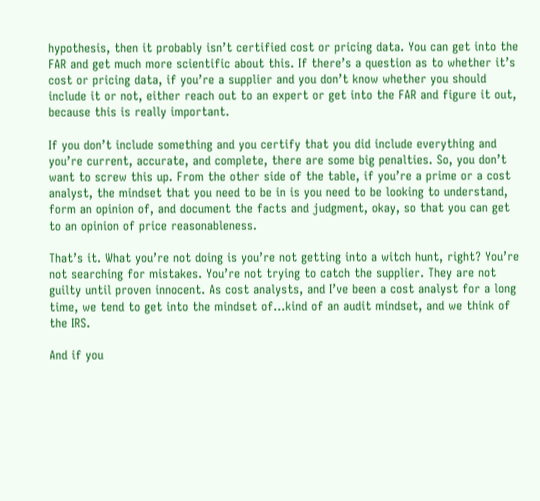hypothesis, then it probably isn’t certified cost or pricing data. You can get into the FAR and get much more scientific about this. If there’s a question as to whether it’s cost or pricing data, if you’re a supplier and you don’t know whether you should include it or not, either reach out to an expert or get into the FAR and figure it out, because this is really important.

If you don’t include something and you certify that you did include everything and you’re current, accurate, and complete, there are some big penalties. So, you don’t want to screw this up. From the other side of the table, if you’re a prime or a cost analyst, the mindset that you need to be in is you need to be looking to understand, form an opinion of, and document the facts and judgment, okay, so that you can get to an opinion of price reasonableness.

That’s it. What you’re not doing is you’re not getting into a witch hunt, right? You’re not searching for mistakes. You’re not trying to catch the supplier. They are not guilty until proven innocent. As cost analysts, and I’ve been a cost analyst for a long time, we tend to get into the mindset of…kind of an audit mindset, and we think of the IRS.

And if you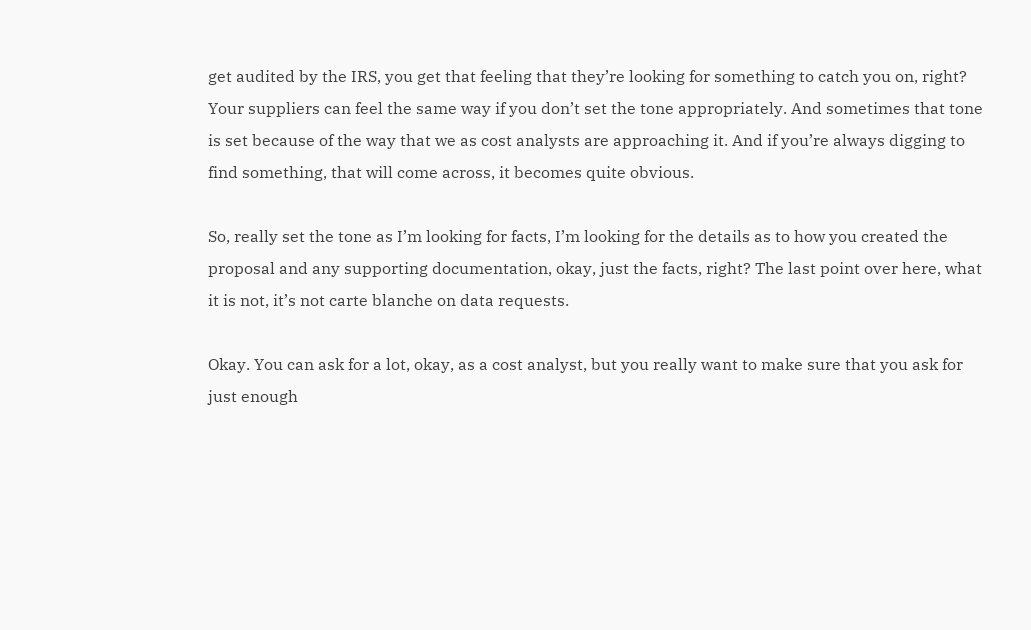get audited by the IRS, you get that feeling that they’re looking for something to catch you on, right? Your suppliers can feel the same way if you don’t set the tone appropriately. And sometimes that tone is set because of the way that we as cost analysts are approaching it. And if you’re always digging to find something, that will come across, it becomes quite obvious.

So, really set the tone as I’m looking for facts, I’m looking for the details as to how you created the proposal and any supporting documentation, okay, just the facts, right? The last point over here, what it is not, it’s not carte blanche on data requests.

Okay. You can ask for a lot, okay, as a cost analyst, but you really want to make sure that you ask for just enough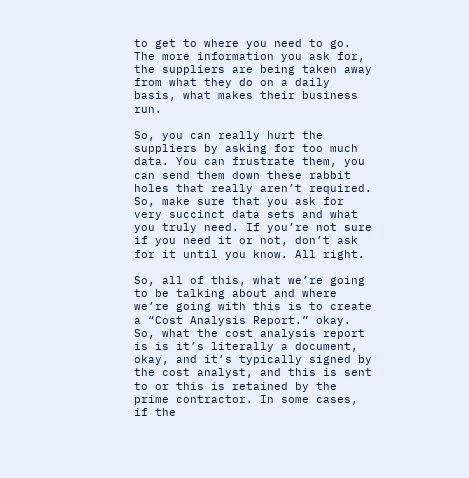to get to where you need to go. The more information you ask for, the suppliers are being taken away from what they do on a daily basis, what makes their business run.

So, you can really hurt the suppliers by asking for too much data. You can frustrate them, you can send them down these rabbit holes that really aren’t required. So, make sure that you ask for very succinct data sets and what you truly need. If you’re not sure if you need it or not, don’t ask for it until you know. All right.

So, all of this, what we’re going to be talking about and where we’re going with this is to create a “Cost Analysis Report.” okay. So, what the cost analysis report is is it’s literally a document, okay, and it’s typically signed by the cost analyst, and this is sent to or this is retained by the prime contractor. In some cases, if the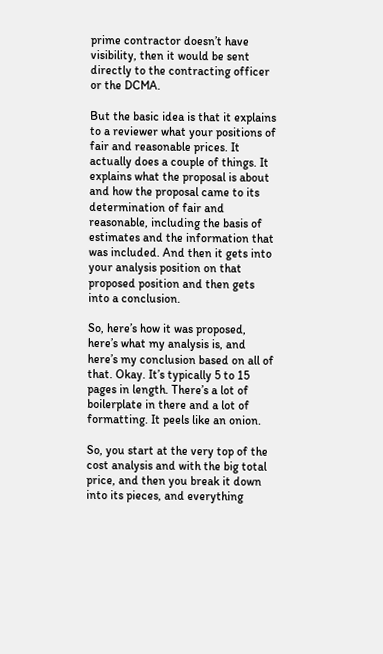prime contractor doesn’t have visibility, then it would be sent directly to the contracting officer or the DCMA.

But the basic idea is that it explains to a reviewer what your positions of fair and reasonable prices. It actually does a couple of things. It explains what the proposal is about and how the proposal came to its determination of fair and reasonable, including the basis of estimates and the information that was included. And then it gets into your analysis position on that proposed position and then gets into a conclusion.

So, here’s how it was proposed, here’s what my analysis is, and here’s my conclusion based on all of that. Okay. It’s typically 5 to 15 pages in length. There’s a lot of boilerplate in there and a lot of formatting. It peels like an onion.

So, you start at the very top of the cost analysis and with the big total price, and then you break it down into its pieces, and everything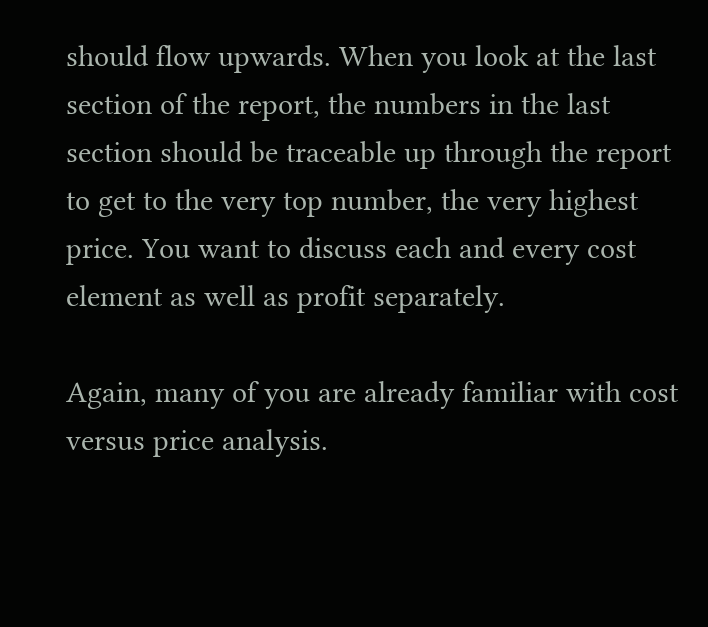should flow upwards. When you look at the last section of the report, the numbers in the last section should be traceable up through the report to get to the very top number, the very highest price. You want to discuss each and every cost element as well as profit separately.

Again, many of you are already familiar with cost versus price analysis.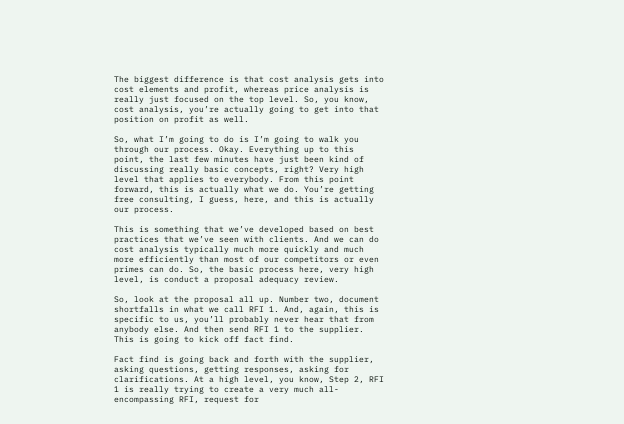The biggest difference is that cost analysis gets into cost elements and profit, whereas price analysis is really just focused on the top level. So, you know, cost analysis, you’re actually going to get into that position on profit as well.

So, what I’m going to do is I’m going to walk you through our process. Okay. Everything up to this point, the last few minutes have just been kind of discussing really basic concepts, right? Very high level that applies to everybody. From this point forward, this is actually what we do. You’re getting free consulting, I guess, here, and this is actually our process.

This is something that we’ve developed based on best practices that we’ve seen with clients. And we can do cost analysis typically much more quickly and much more efficiently than most of our competitors or even primes can do. So, the basic process here, very high level, is conduct a proposal adequacy review.

So, look at the proposal all up. Number two, document shortfalls in what we call RFI 1. And, again, this is specific to us, you’ll probably never hear that from anybody else. And then send RFI 1 to the supplier. This is going to kick off fact find.

Fact find is going back and forth with the supplier, asking questions, getting responses, asking for clarifications. At a high level, you know, Step 2, RFI 1 is really trying to create a very much all-encompassing RFI, request for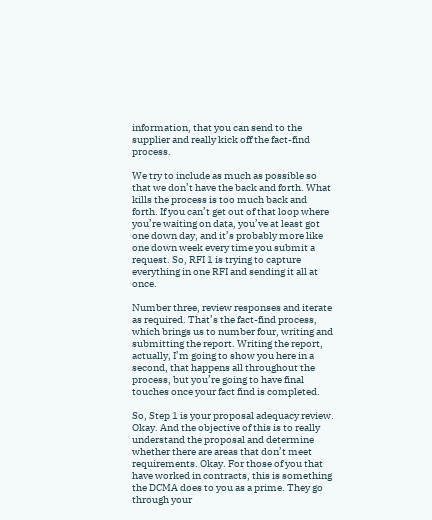information, that you can send to the supplier and really kick off the fact-find process.

We try to include as much as possible so that we don’t have the back and forth. What kills the process is too much back and forth. If you can’t get out of that loop where you’re waiting on data, you’ve at least got one down day, and it’s probably more like one down week every time you submit a request. So, RFI 1 is trying to capture everything in one RFI and sending it all at once.

Number three, review responses and iterate as required. That’s the fact-find process, which brings us to number four, writing and submitting the report. Writing the report, actually, I’m going to show you here in a second, that happens all throughout the process, but you’re going to have final touches once your fact find is completed.

So, Step 1 is your proposal adequacy review. Okay. And the objective of this is to really understand the proposal and determine whether there are areas that don’t meet requirements. Okay. For those of you that have worked in contracts, this is something the DCMA does to you as a prime. They go through your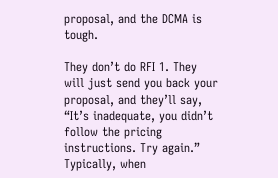proposal, and the DCMA is tough.

They don’t do RFI 1. They will just send you back your proposal, and they’ll say, “It’s inadequate, you didn’t follow the pricing instructions. Try again.” Typically, when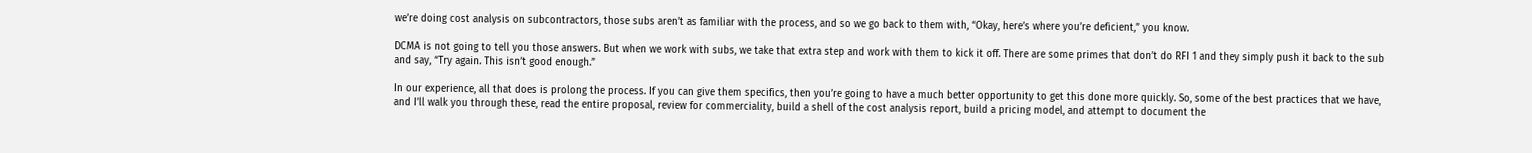we’re doing cost analysis on subcontractors, those subs aren’t as familiar with the process, and so we go back to them with, “Okay, here’s where you’re deficient,” you know.

DCMA is not going to tell you those answers. But when we work with subs, we take that extra step and work with them to kick it off. There are some primes that don’t do RFI 1 and they simply push it back to the sub and say, “Try again. This isn’t good enough.”

In our experience, all that does is prolong the process. If you can give them specifics, then you’re going to have a much better opportunity to get this done more quickly. So, some of the best practices that we have, and I’ll walk you through these, read the entire proposal, review for commerciality, build a shell of the cost analysis report, build a pricing model, and attempt to document the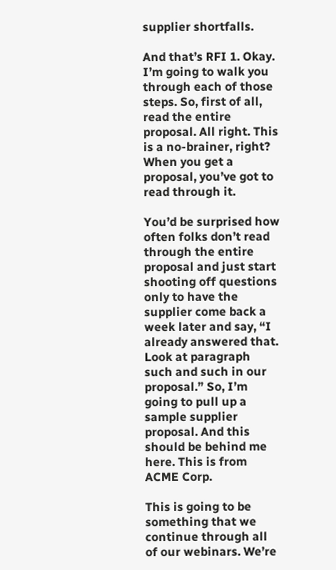supplier shortfalls.

And that’s RFI 1. Okay. I’m going to walk you through each of those steps. So, first of all, read the entire proposal. All right. This is a no-brainer, right? When you get a proposal, you’ve got to read through it.

You’d be surprised how often folks don’t read through the entire proposal and just start shooting off questions only to have the supplier come back a week later and say, “I already answered that. Look at paragraph such and such in our proposal.” So, I’m going to pull up a sample supplier proposal. And this should be behind me here. This is from ACME Corp.

This is going to be something that we continue through all of our webinars. We’re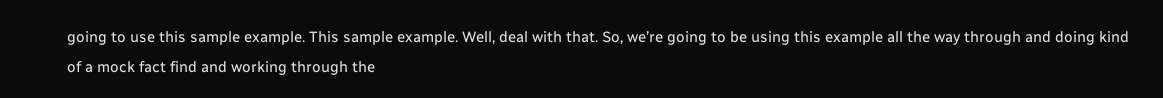going to use this sample example. This sample example. Well, deal with that. So, we’re going to be using this example all the way through and doing kind of a mock fact find and working through the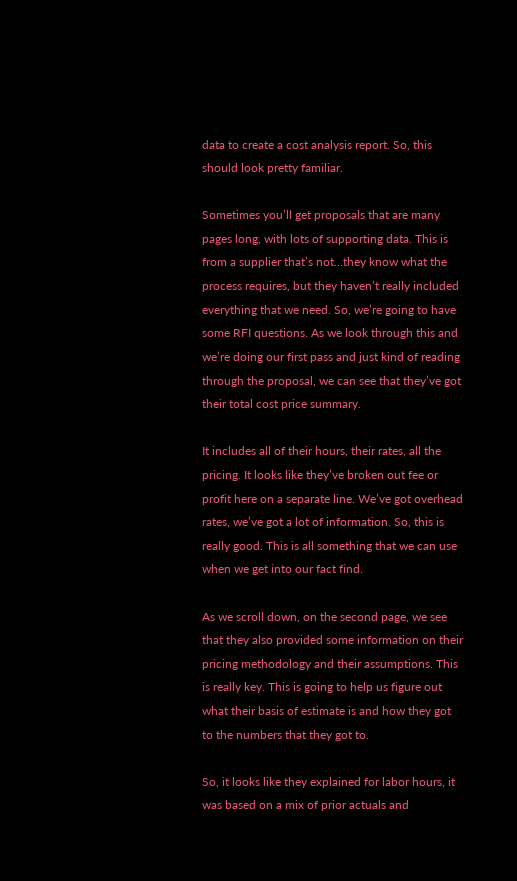data to create a cost analysis report. So, this should look pretty familiar.

Sometimes you’ll get proposals that are many pages long, with lots of supporting data. This is from a supplier that’s not…they know what the process requires, but they haven’t really included everything that we need. So, we’re going to have some RFI questions. As we look through this and we’re doing our first pass and just kind of reading through the proposal, we can see that they’ve got their total cost price summary.

It includes all of their hours, their rates, all the pricing. It looks like they’ve broken out fee or profit here on a separate line. We’ve got overhead rates, we’ve got a lot of information. So, this is really good. This is all something that we can use when we get into our fact find.

As we scroll down, on the second page, we see that they also provided some information on their pricing methodology and their assumptions. This is really key. This is going to help us figure out what their basis of estimate is and how they got to the numbers that they got to.

So, it looks like they explained for labor hours, it was based on a mix of prior actuals and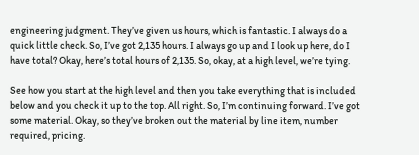engineering judgment. They’ve given us hours, which is fantastic. I always do a quick little check. So, I’ve got 2,135 hours. I always go up and I look up here, do I have total? Okay, here’s total hours of 2,135. So, okay, at a high level, we’re tying.

See how you start at the high level and then you take everything that is included below and you check it up to the top. All right. So, I’m continuing forward. I’ve got some material. Okay, so they’ve broken out the material by line item, number required, pricing.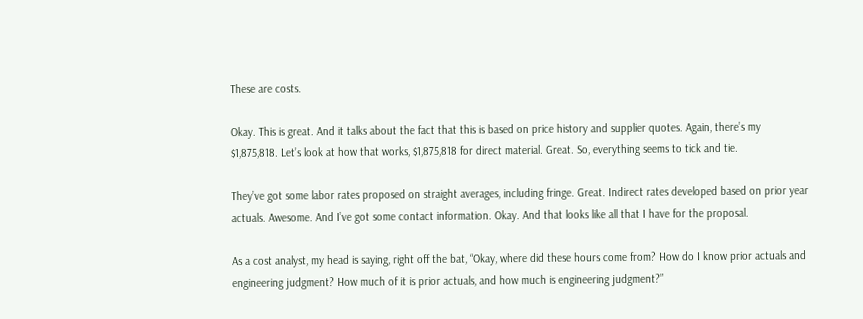These are costs.

Okay. This is great. And it talks about the fact that this is based on price history and supplier quotes. Again, there’s my $1,875,818. Let’s look at how that works, $1,875,818 for direct material. Great. So, everything seems to tick and tie.

They’ve got some labor rates proposed on straight averages, including fringe. Great. Indirect rates developed based on prior year actuals. Awesome. And I’ve got some contact information. Okay. And that looks like all that I have for the proposal.

As a cost analyst, my head is saying, right off the bat, “Okay, where did these hours come from? How do I know prior actuals and engineering judgment? How much of it is prior actuals, and how much is engineering judgment?”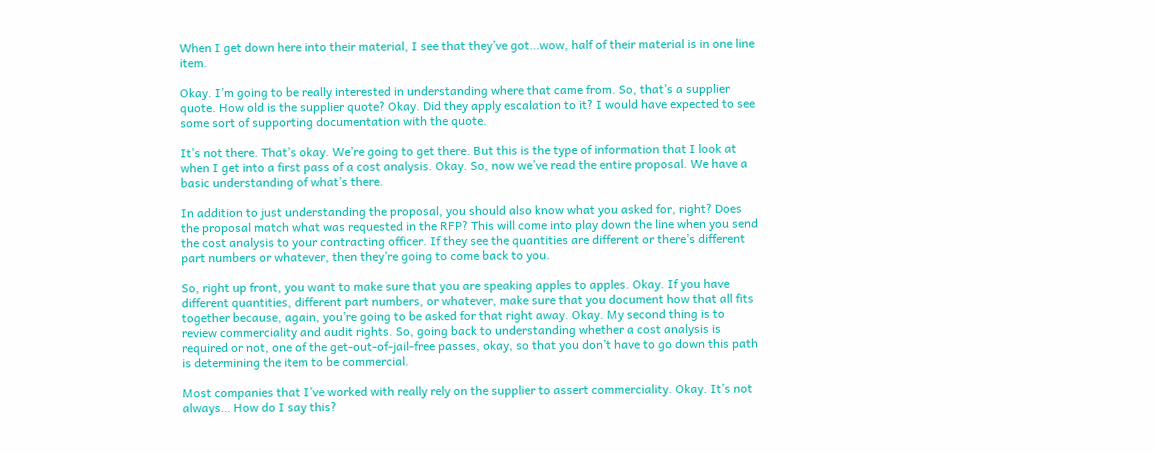When I get down here into their material, I see that they’ve got…wow, half of their material is in one line item.

Okay. I’m going to be really interested in understanding where that came from. So, that’s a supplier quote. How old is the supplier quote? Okay. Did they apply escalation to it? I would have expected to see some sort of supporting documentation with the quote.

It’s not there. That’s okay. We’re going to get there. But this is the type of information that I look at when I get into a first pass of a cost analysis. Okay. So, now we’ve read the entire proposal. We have a basic understanding of what’s there.

In addition to just understanding the proposal, you should also know what you asked for, right? Does the proposal match what was requested in the RFP? This will come into play down the line when you send the cost analysis to your contracting officer. If they see the quantities are different or there’s different part numbers or whatever, then they’re going to come back to you.

So, right up front, you want to make sure that you are speaking apples to apples. Okay. If you have different quantities, different part numbers, or whatever, make sure that you document how that all fits together because, again, you’re going to be asked for that right away. Okay. My second thing is to review commerciality and audit rights. So, going back to understanding whether a cost analysis is required or not, one of the get-out-of-jail-free passes, okay, so that you don’t have to go down this path is determining the item to be commercial.

Most companies that I’ve worked with really rely on the supplier to assert commerciality. Okay. It’s not always… How do I say this?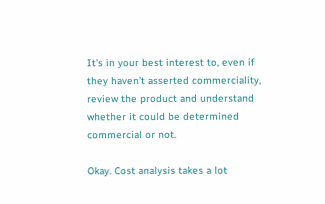It’s in your best interest to, even if they haven’t asserted commerciality, review the product and understand whether it could be determined commercial or not.

Okay. Cost analysis takes a lot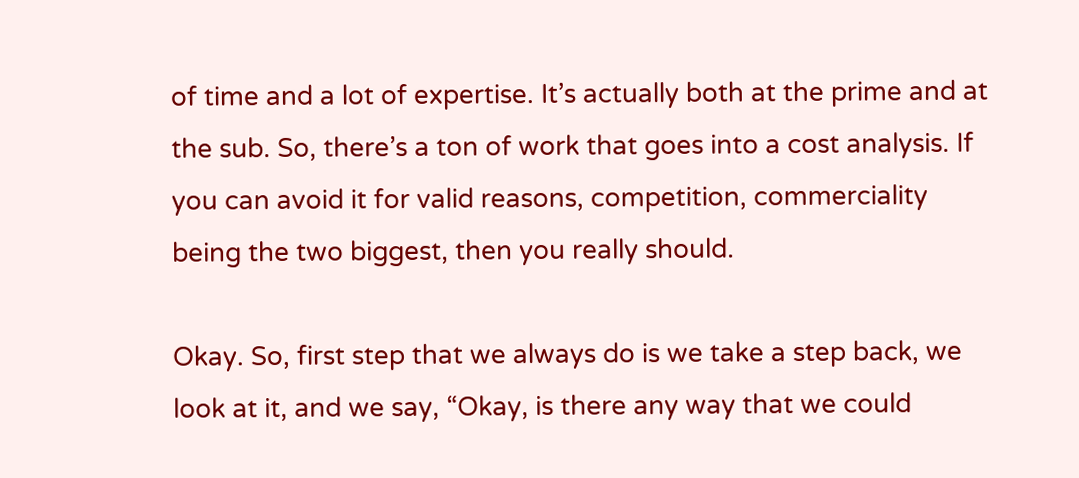of time and a lot of expertise. It’s actually both at the prime and at the sub. So, there’s a ton of work that goes into a cost analysis. If you can avoid it for valid reasons, competition, commerciality being the two biggest, then you really should.

Okay. So, first step that we always do is we take a step back, we look at it, and we say, “Okay, is there any way that we could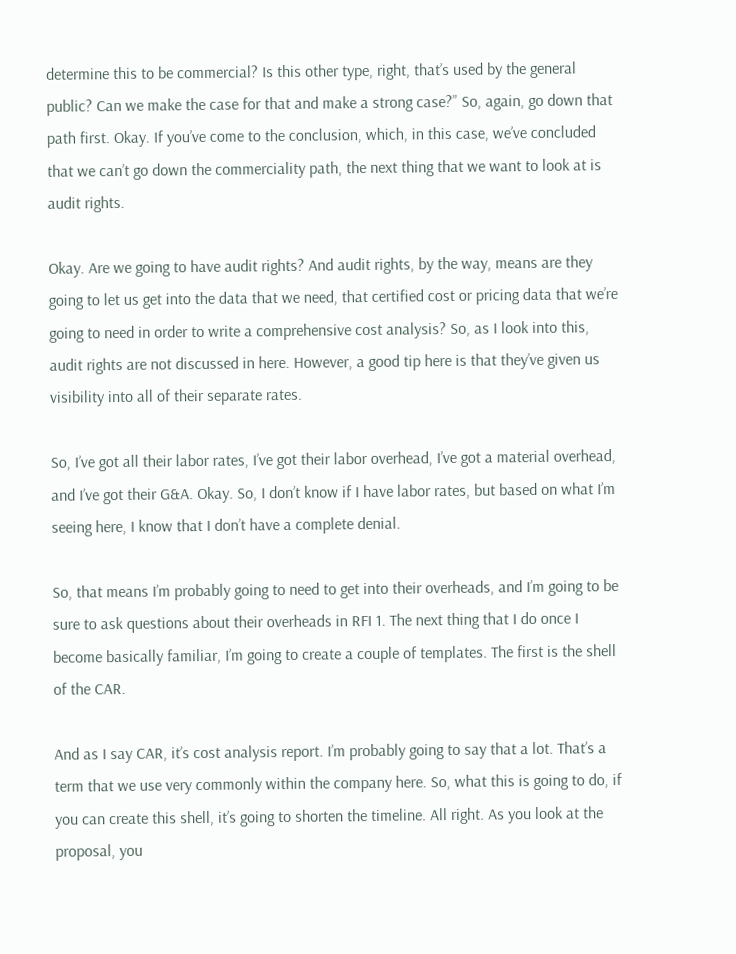determine this to be commercial? Is this other type, right, that’s used by the general public? Can we make the case for that and make a strong case?” So, again, go down that path first. Okay. If you’ve come to the conclusion, which, in this case, we’ve concluded that we can’t go down the commerciality path, the next thing that we want to look at is audit rights.

Okay. Are we going to have audit rights? And audit rights, by the way, means are they going to let us get into the data that we need, that certified cost or pricing data that we’re going to need in order to write a comprehensive cost analysis? So, as I look into this, audit rights are not discussed in here. However, a good tip here is that they’ve given us visibility into all of their separate rates.

So, I’ve got all their labor rates, I’ve got their labor overhead, I’ve got a material overhead, and I’ve got their G&A. Okay. So, I don’t know if I have labor rates, but based on what I’m seeing here, I know that I don’t have a complete denial.

So, that means I’m probably going to need to get into their overheads, and I’m going to be sure to ask questions about their overheads in RFI 1. The next thing that I do once I become basically familiar, I’m going to create a couple of templates. The first is the shell of the CAR.

And as I say CAR, it’s cost analysis report. I’m probably going to say that a lot. That’s a term that we use very commonly within the company here. So, what this is going to do, if you can create this shell, it’s going to shorten the timeline. All right. As you look at the proposal, you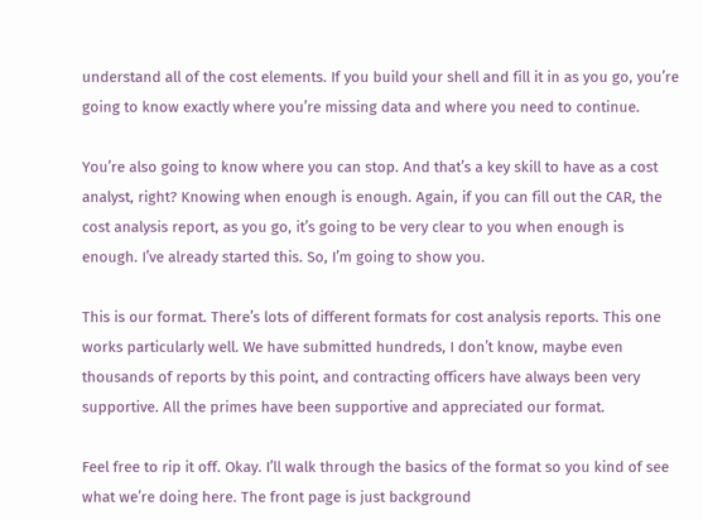understand all of the cost elements. If you build your shell and fill it in as you go, you’re going to know exactly where you’re missing data and where you need to continue.

You’re also going to know where you can stop. And that’s a key skill to have as a cost analyst, right? Knowing when enough is enough. Again, if you can fill out the CAR, the cost analysis report, as you go, it’s going to be very clear to you when enough is enough. I’ve already started this. So, I’m going to show you.

This is our format. There’s lots of different formats for cost analysis reports. This one works particularly well. We have submitted hundreds, I don’t know, maybe even thousands of reports by this point, and contracting officers have always been very supportive. All the primes have been supportive and appreciated our format.

Feel free to rip it off. Okay. I’ll walk through the basics of the format so you kind of see what we’re doing here. The front page is just background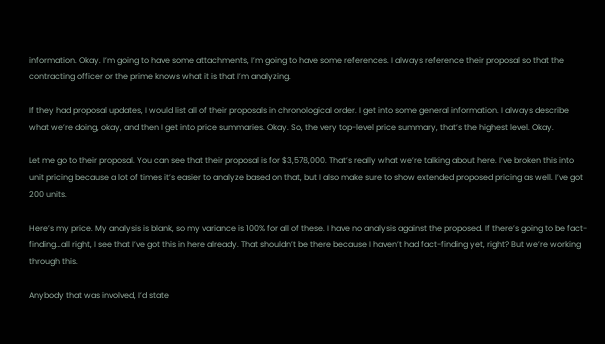information. Okay. I’m going to have some attachments, I’m going to have some references. I always reference their proposal so that the contracting officer or the prime knows what it is that I’m analyzing.

If they had proposal updates, I would list all of their proposals in chronological order. I get into some general information. I always describe what we’re doing, okay, and then I get into price summaries. Okay. So, the very top-level price summary, that’s the highest level. Okay.

Let me go to their proposal. You can see that their proposal is for $3,578,000. That’s really what we’re talking about here. I’ve broken this into unit pricing because a lot of times it’s easier to analyze based on that, but I also make sure to show extended proposed pricing as well. I’ve got 200 units.

Here’s my price. My analysis is blank, so my variance is 100% for all of these. I have no analysis against the proposed. If there’s going to be fact-finding…all right, I see that I’ve got this in here already. That shouldn’t be there because I haven’t had fact-finding yet, right? But we’re working through this.

Anybody that was involved, I’d state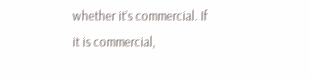whether it’s commercial. If it is commercial,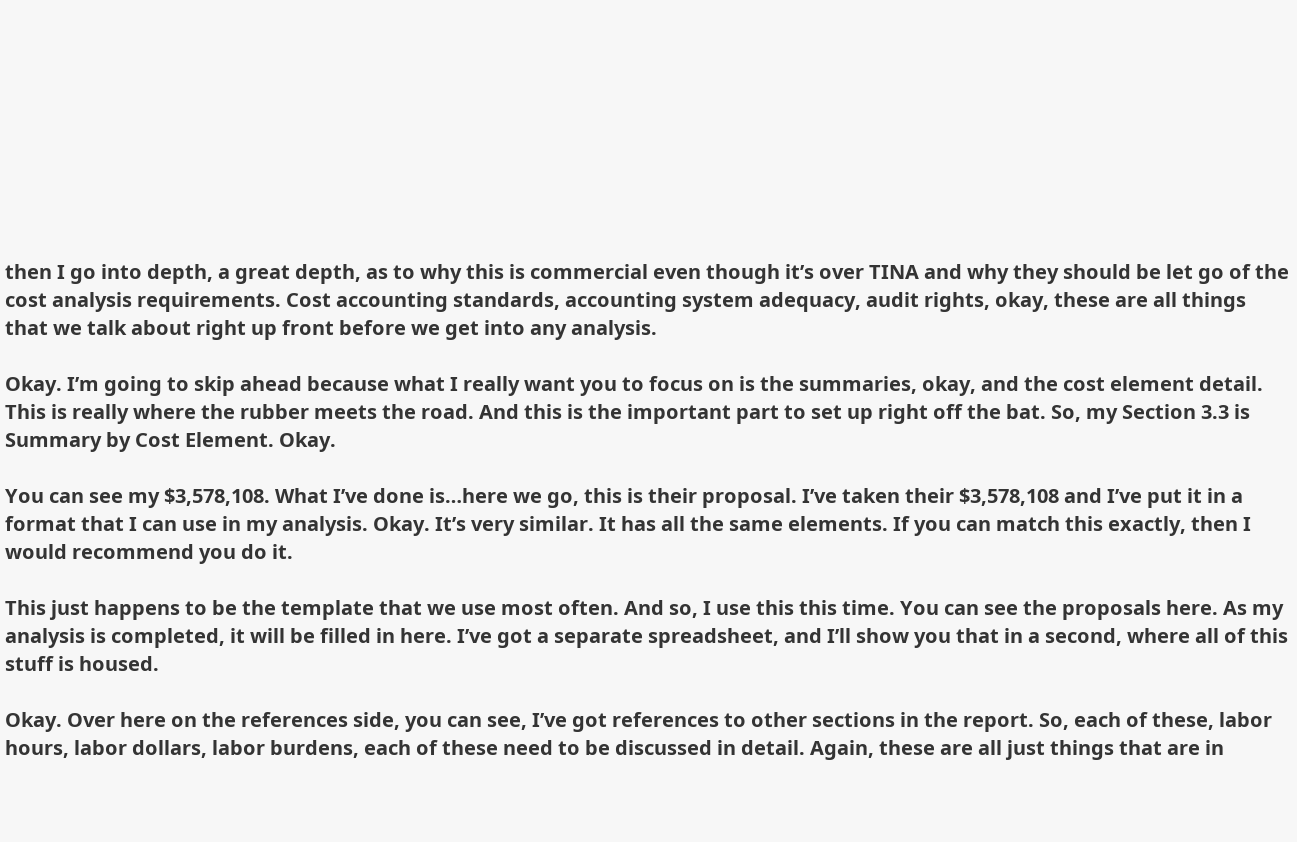then I go into depth, a great depth, as to why this is commercial even though it’s over TINA and why they should be let go of the cost analysis requirements. Cost accounting standards, accounting system adequacy, audit rights, okay, these are all things that we talk about right up front before we get into any analysis.

Okay. I’m going to skip ahead because what I really want you to focus on is the summaries, okay, and the cost element detail. This is really where the rubber meets the road. And this is the important part to set up right off the bat. So, my Section 3.3 is Summary by Cost Element. Okay.

You can see my $3,578,108. What I’ve done is…here we go, this is their proposal. I’ve taken their $3,578,108 and I’ve put it in a format that I can use in my analysis. Okay. It’s very similar. It has all the same elements. If you can match this exactly, then I would recommend you do it.

This just happens to be the template that we use most often. And so, I use this this time. You can see the proposals here. As my analysis is completed, it will be filled in here. I’ve got a separate spreadsheet, and I’ll show you that in a second, where all of this stuff is housed.

Okay. Over here on the references side, you can see, I’ve got references to other sections in the report. So, each of these, labor hours, labor dollars, labor burdens, each of these need to be discussed in detail. Again, these are all just things that are in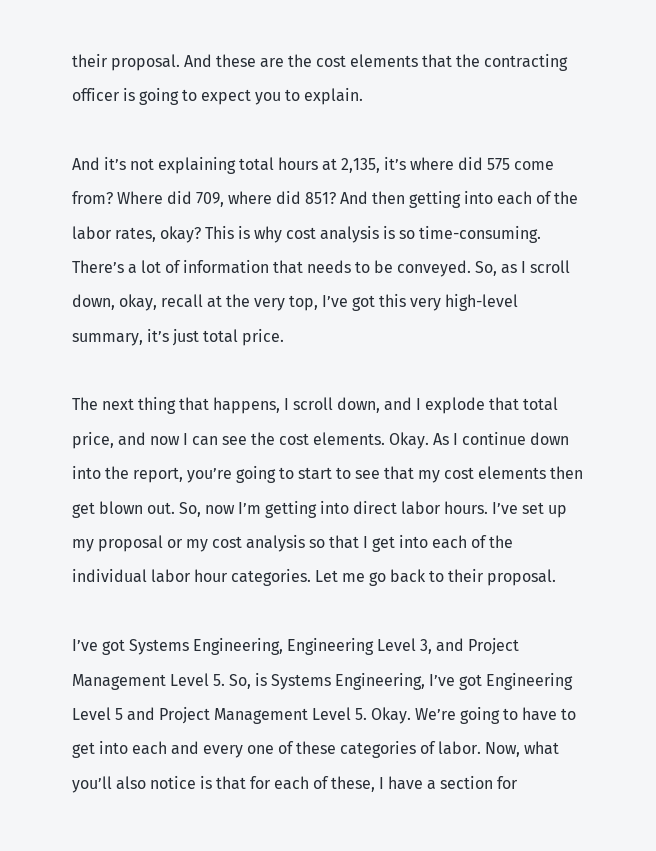their proposal. And these are the cost elements that the contracting officer is going to expect you to explain.

And it’s not explaining total hours at 2,135, it’s where did 575 come from? Where did 709, where did 851? And then getting into each of the labor rates, okay? This is why cost analysis is so time-consuming. There’s a lot of information that needs to be conveyed. So, as I scroll down, okay, recall at the very top, I’ve got this very high-level summary, it’s just total price.

The next thing that happens, I scroll down, and I explode that total price, and now I can see the cost elements. Okay. As I continue down into the report, you’re going to start to see that my cost elements then get blown out. So, now I’m getting into direct labor hours. I’ve set up my proposal or my cost analysis so that I get into each of the individual labor hour categories. Let me go back to their proposal.

I’ve got Systems Engineering, Engineering Level 3, and Project Management Level 5. So, is Systems Engineering, I’ve got Engineering Level 5 and Project Management Level 5. Okay. We’re going to have to get into each and every one of these categories of labor. Now, what you’ll also notice is that for each of these, I have a section for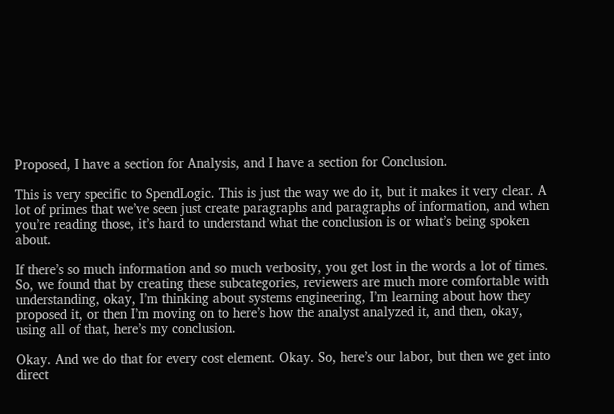Proposed, I have a section for Analysis, and I have a section for Conclusion.

This is very specific to SpendLogic. This is just the way we do it, but it makes it very clear. A lot of primes that we’ve seen just create paragraphs and paragraphs of information, and when you’re reading those, it’s hard to understand what the conclusion is or what’s being spoken about.

If there’s so much information and so much verbosity, you get lost in the words a lot of times. So, we found that by creating these subcategories, reviewers are much more comfortable with understanding, okay, I’m thinking about systems engineering, I’m learning about how they proposed it, or then I’m moving on to here’s how the analyst analyzed it, and then, okay, using all of that, here’s my conclusion.

Okay. And we do that for every cost element. Okay. So, here’s our labor, but then we get into direct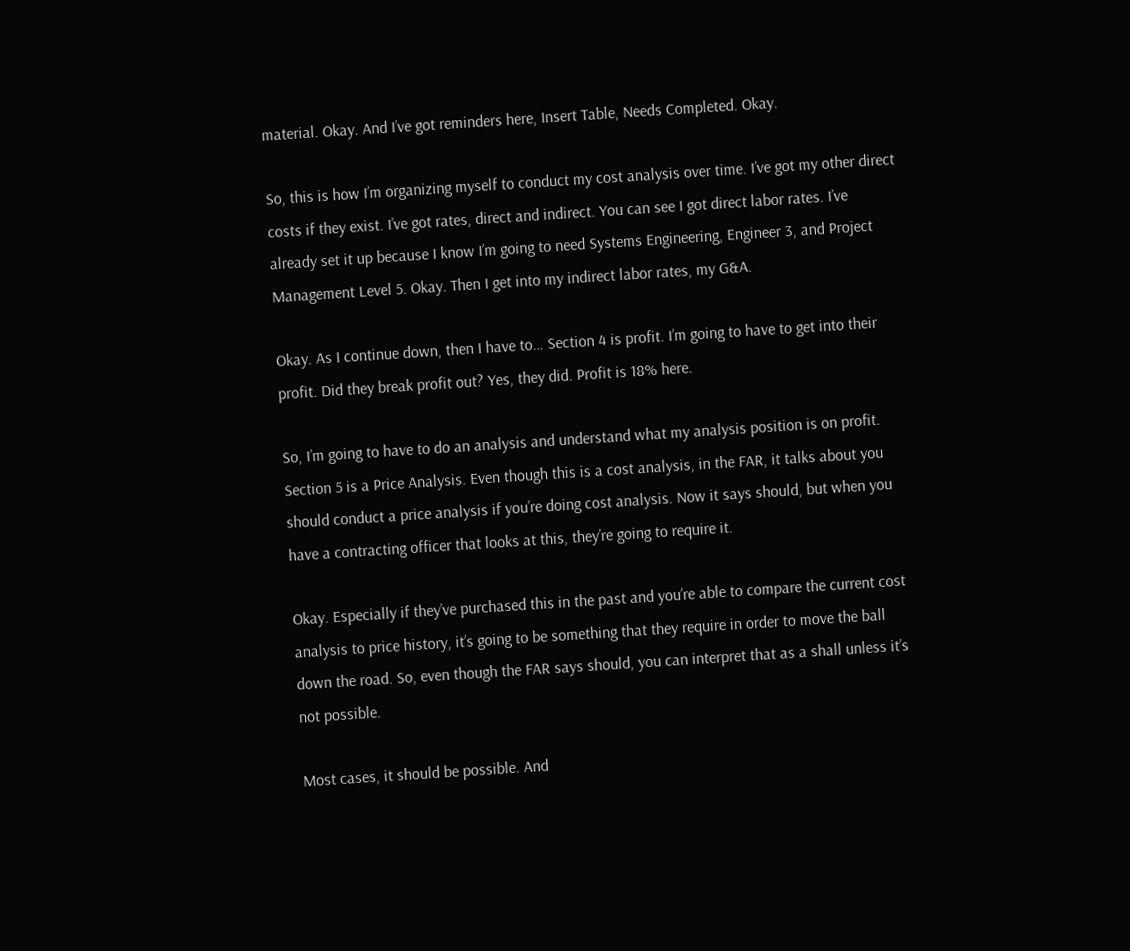material. Okay. And I’ve got reminders here, Insert Table, Needs Completed. Okay.

So, this is how I’m organizing myself to conduct my cost analysis over time. I’ve got my other direct costs if they exist. I’ve got rates, direct and indirect. You can see I got direct labor rates. I’ve already set it up because I know I’m going to need Systems Engineering, Engineer 3, and Project Management Level 5. Okay. Then I get into my indirect labor rates, my G&A.

Okay. As I continue down, then I have to… Section 4 is profit. I’m going to have to get into their profit. Did they break profit out? Yes, they did. Profit is 18% here.

So, I’m going to have to do an analysis and understand what my analysis position is on profit. Section 5 is a Price Analysis. Even though this is a cost analysis, in the FAR, it talks about you should conduct a price analysis if you’re doing cost analysis. Now it says should, but when you have a contracting officer that looks at this, they’re going to require it.

Okay. Especially if they’ve purchased this in the past and you’re able to compare the current cost analysis to price history, it’s going to be something that they require in order to move the ball down the road. So, even though the FAR says should, you can interpret that as a shall unless it’s not possible.

Most cases, it should be possible. And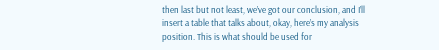then last but not least, we’ve got our conclusion, and I’ll insert a table that talks about, okay, here’s my analysis position. This is what should be used for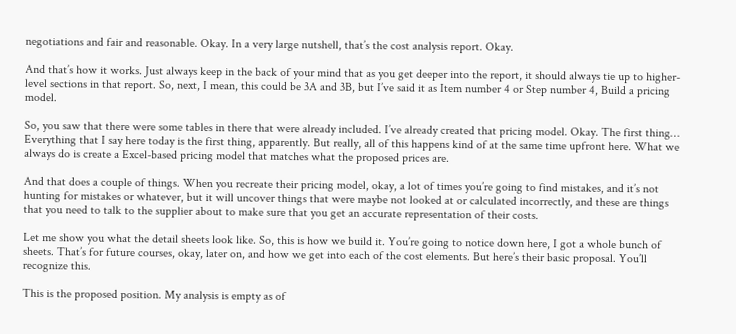negotiations and fair and reasonable. Okay. In a very large nutshell, that’s the cost analysis report. Okay.

And that’s how it works. Just always keep in the back of your mind that as you get deeper into the report, it should always tie up to higher-level sections in that report. So, next, I mean, this could be 3A and 3B, but I’ve said it as Item number 4 or Step number 4, Build a pricing model.

So, you saw that there were some tables in there that were already included. I’ve already created that pricing model. Okay. The first thing… Everything that I say here today is the first thing, apparently. But really, all of this happens kind of at the same time upfront here. What we always do is create a Excel-based pricing model that matches what the proposed prices are.

And that does a couple of things. When you recreate their pricing model, okay, a lot of times you’re going to find mistakes, and it’s not hunting for mistakes or whatever, but it will uncover things that were maybe not looked at or calculated incorrectly, and these are things that you need to talk to the supplier about to make sure that you get an accurate representation of their costs.

Let me show you what the detail sheets look like. So, this is how we build it. You’re going to notice down here, I got a whole bunch of sheets. That’s for future courses, okay, later on, and how we get into each of the cost elements. But here’s their basic proposal. You’ll recognize this.

This is the proposed position. My analysis is empty as of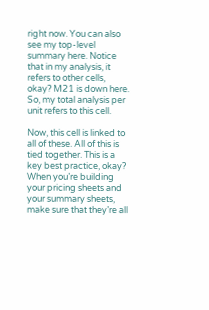right now. You can also see my top-level summary here. Notice that in my analysis, it refers to other cells, okay? M21 is down here. So, my total analysis per unit refers to this cell.

Now, this cell is linked to all of these. All of this is tied together. This is a key best practice, okay? When you’re building your pricing sheets and your summary sheets, make sure that they’re all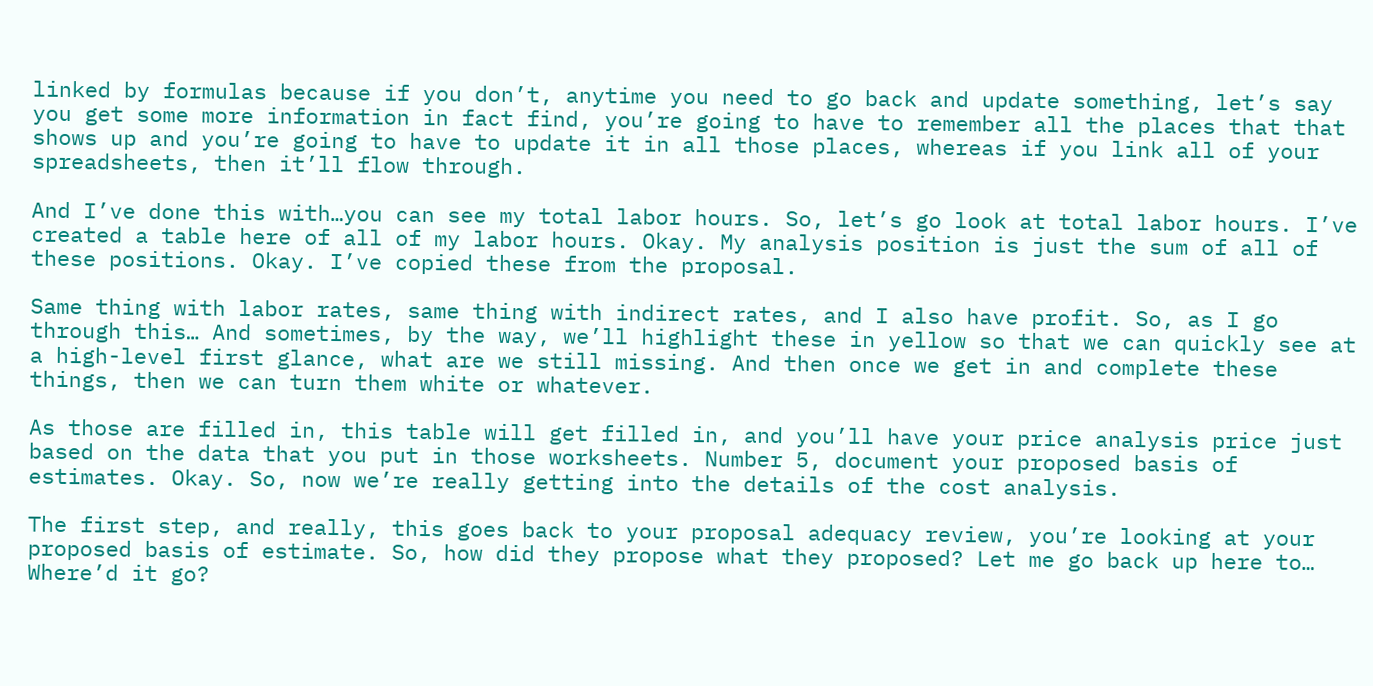linked by formulas because if you don’t, anytime you need to go back and update something, let’s say you get some more information in fact find, you’re going to have to remember all the places that that shows up and you’re going to have to update it in all those places, whereas if you link all of your spreadsheets, then it’ll flow through.

And I’ve done this with…you can see my total labor hours. So, let’s go look at total labor hours. I’ve created a table here of all of my labor hours. Okay. My analysis position is just the sum of all of these positions. Okay. I’ve copied these from the proposal.

Same thing with labor rates, same thing with indirect rates, and I also have profit. So, as I go through this… And sometimes, by the way, we’ll highlight these in yellow so that we can quickly see at a high-level first glance, what are we still missing. And then once we get in and complete these things, then we can turn them white or whatever.

As those are filled in, this table will get filled in, and you’ll have your price analysis price just based on the data that you put in those worksheets. Number 5, document your proposed basis of estimates. Okay. So, now we’re really getting into the details of the cost analysis.

The first step, and really, this goes back to your proposal adequacy review, you’re looking at your proposed basis of estimate. So, how did they propose what they proposed? Let me go back up here to… Where’d it go?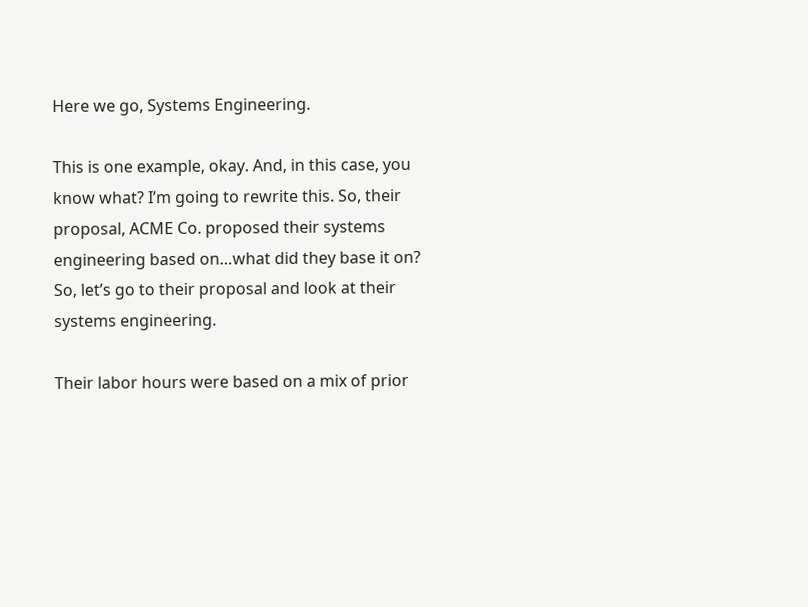Here we go, Systems Engineering.

This is one example, okay. And, in this case, you know what? I’m going to rewrite this. So, their proposal, ACME Co. proposed their systems engineering based on…what did they base it on? So, let’s go to their proposal and look at their systems engineering.

Their labor hours were based on a mix of prior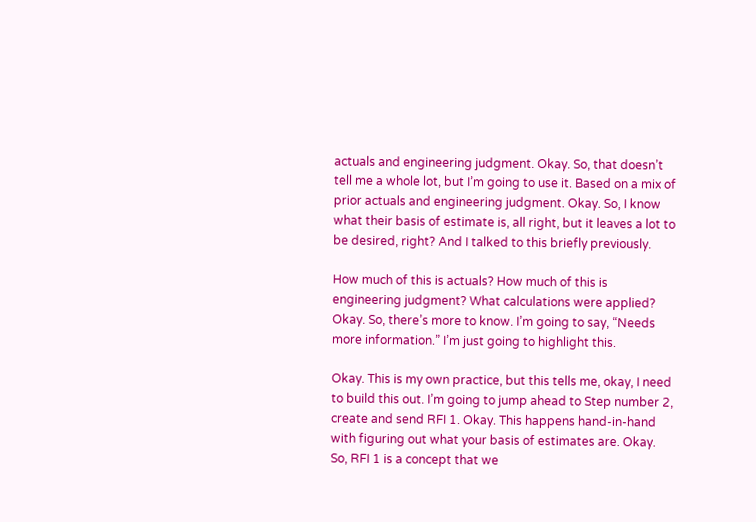actuals and engineering judgment. Okay. So, that doesn’t tell me a whole lot, but I’m going to use it. Based on a mix of prior actuals and engineering judgment. Okay. So, I know what their basis of estimate is, all right, but it leaves a lot to be desired, right? And I talked to this briefly previously.

How much of this is actuals? How much of this is engineering judgment? What calculations were applied? Okay. So, there’s more to know. I’m going to say, “Needs more information.” I’m just going to highlight this.

Okay. This is my own practice, but this tells me, okay, I need to build this out. I’m going to jump ahead to Step number 2, create and send RFI 1. Okay. This happens hand-in-hand with figuring out what your basis of estimates are. Okay. So, RFI 1 is a concept that we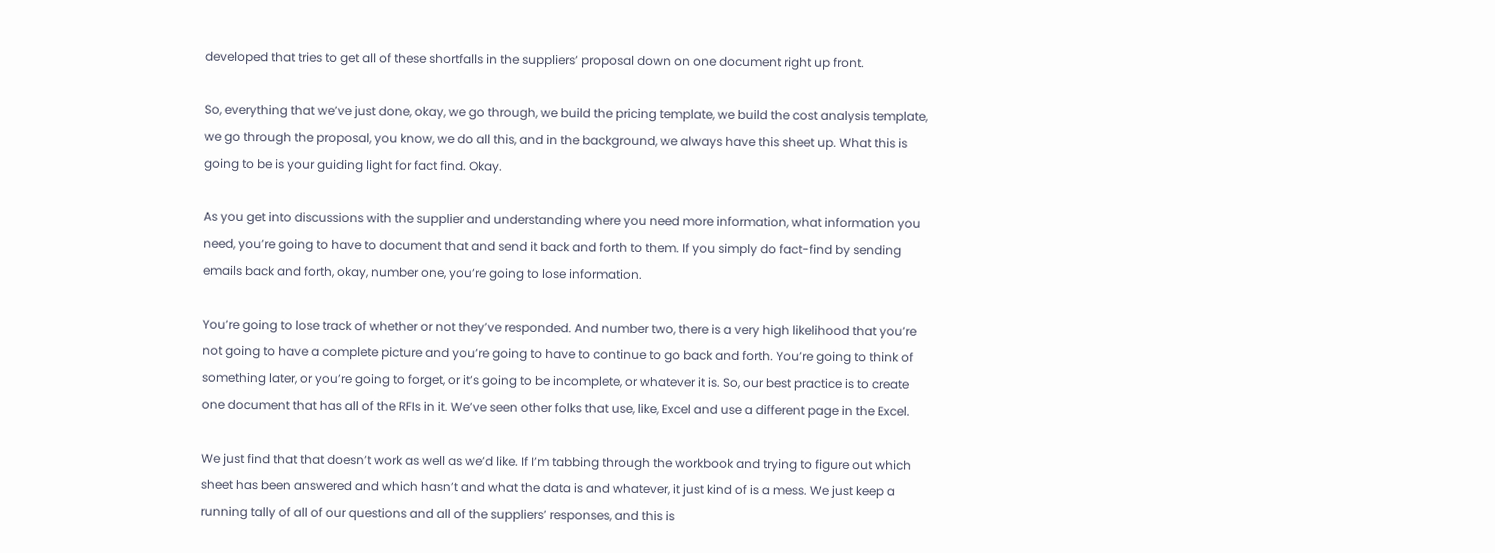developed that tries to get all of these shortfalls in the suppliers’ proposal down on one document right up front.

So, everything that we’ve just done, okay, we go through, we build the pricing template, we build the cost analysis template, we go through the proposal, you know, we do all this, and in the background, we always have this sheet up. What this is going to be is your guiding light for fact find. Okay.

As you get into discussions with the supplier and understanding where you need more information, what information you need, you’re going to have to document that and send it back and forth to them. If you simply do fact-find by sending emails back and forth, okay, number one, you’re going to lose information.

You’re going to lose track of whether or not they’ve responded. And number two, there is a very high likelihood that you’re not going to have a complete picture and you’re going to have to continue to go back and forth. You’re going to think of something later, or you’re going to forget, or it’s going to be incomplete, or whatever it is. So, our best practice is to create one document that has all of the RFIs in it. We’ve seen other folks that use, like, Excel and use a different page in the Excel.

We just find that that doesn’t work as well as we’d like. If I’m tabbing through the workbook and trying to figure out which sheet has been answered and which hasn’t and what the data is and whatever, it just kind of is a mess. We just keep a running tally of all of our questions and all of the suppliers’ responses, and this is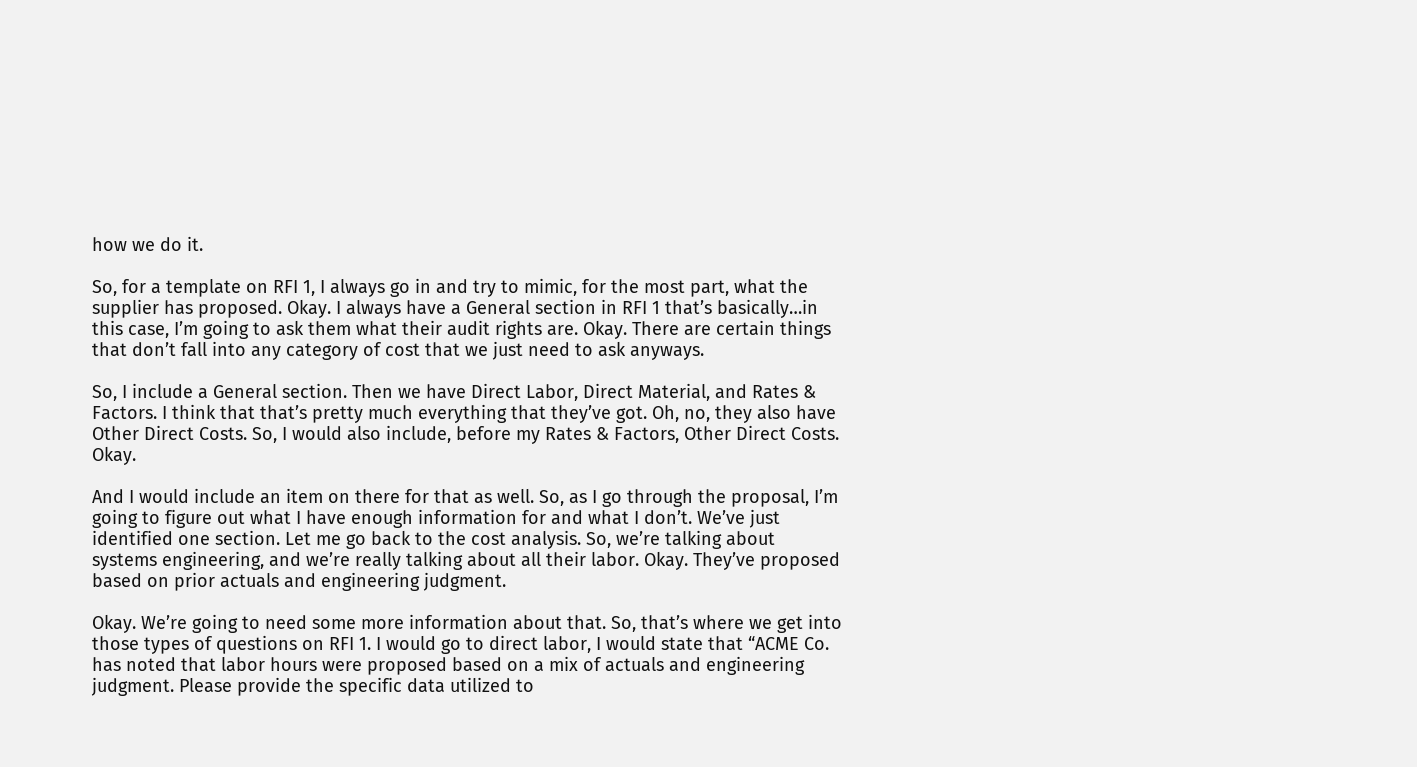how we do it.

So, for a template on RFI 1, I always go in and try to mimic, for the most part, what the supplier has proposed. Okay. I always have a General section in RFI 1 that’s basically…in this case, I’m going to ask them what their audit rights are. Okay. There are certain things that don’t fall into any category of cost that we just need to ask anyways.

So, I include a General section. Then we have Direct Labor, Direct Material, and Rates & Factors. I think that that’s pretty much everything that they’ve got. Oh, no, they also have Other Direct Costs. So, I would also include, before my Rates & Factors, Other Direct Costs. Okay.

And I would include an item on there for that as well. So, as I go through the proposal, I’m going to figure out what I have enough information for and what I don’t. We’ve just identified one section. Let me go back to the cost analysis. So, we’re talking about systems engineering, and we’re really talking about all their labor. Okay. They’ve proposed based on prior actuals and engineering judgment.

Okay. We’re going to need some more information about that. So, that’s where we get into those types of questions on RFI 1. I would go to direct labor, I would state that “ACME Co. has noted that labor hours were proposed based on a mix of actuals and engineering judgment. Please provide the specific data utilized to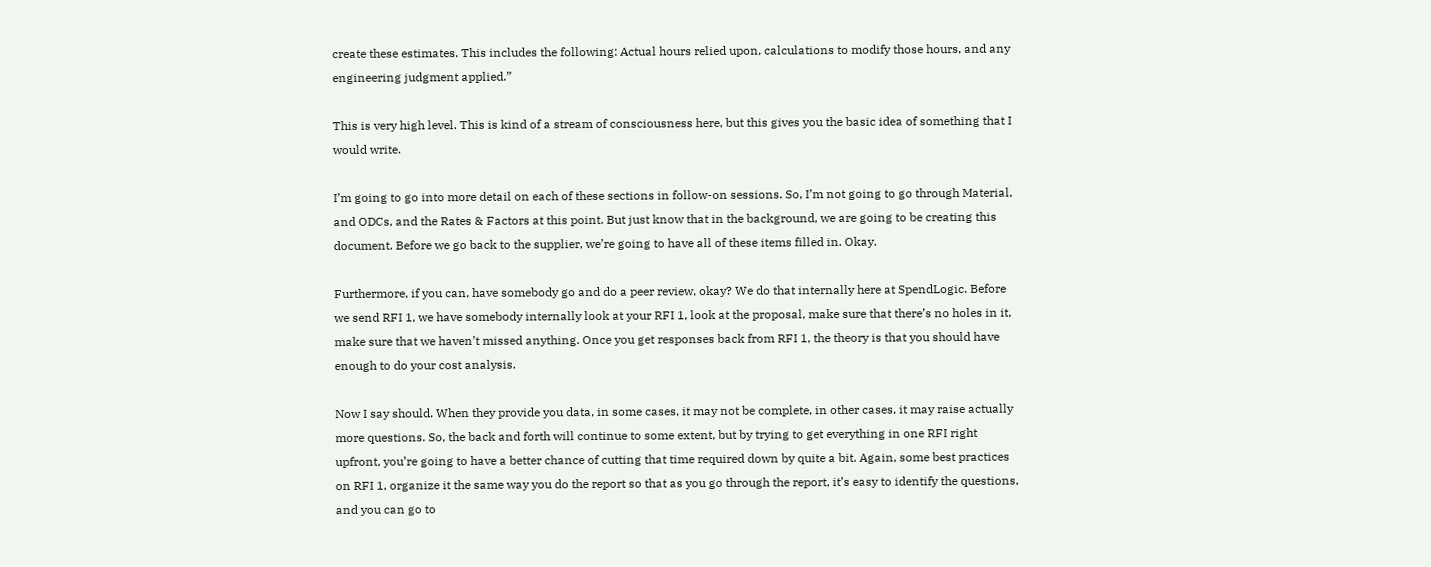create these estimates. This includes the following: Actual hours relied upon, calculations to modify those hours, and any engineering judgment applied.”

This is very high level. This is kind of a stream of consciousness here, but this gives you the basic idea of something that I would write.

I’m going to go into more detail on each of these sections in follow-on sessions. So, I’m not going to go through Material, and ODCs, and the Rates & Factors at this point. But just know that in the background, we are going to be creating this document. Before we go back to the supplier, we’re going to have all of these items filled in. Okay.

Furthermore, if you can, have somebody go and do a peer review, okay? We do that internally here at SpendLogic. Before we send RFI 1, we have somebody internally look at your RFI 1, look at the proposal, make sure that there’s no holes in it, make sure that we haven’t missed anything. Once you get responses back from RFI 1, the theory is that you should have enough to do your cost analysis.

Now I say should. When they provide you data, in some cases, it may not be complete, in other cases, it may raise actually more questions. So, the back and forth will continue to some extent, but by trying to get everything in one RFI right upfront, you’re going to have a better chance of cutting that time required down by quite a bit. Again, some best practices on RFI 1, organize it the same way you do the report so that as you go through the report, it’s easy to identify the questions, and you can go to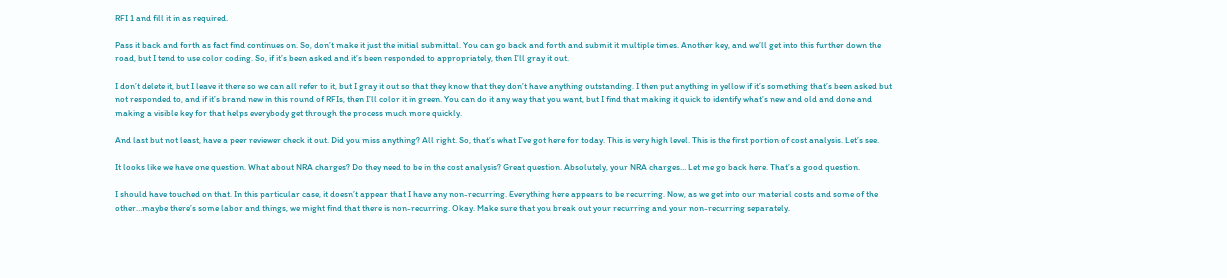RFI 1 and fill it in as required.

Pass it back and forth as fact find continues on. So, don’t make it just the initial submittal. You can go back and forth and submit it multiple times. Another key, and we’ll get into this further down the road, but I tend to use color coding. So, if it’s been asked and it’s been responded to appropriately, then I’ll gray it out.

I don’t delete it, but I leave it there so we can all refer to it, but I gray it out so that they know that they don’t have anything outstanding. I then put anything in yellow if it’s something that’s been asked but not responded to, and if it’s brand new in this round of RFIs, then I’ll color it in green. You can do it any way that you want, but I find that making it quick to identify what’s new and old and done and making a visible key for that helps everybody get through the process much more quickly.

And last but not least, have a peer reviewer check it out. Did you miss anything? All right. So, that’s what I’ve got here for today. This is very high level. This is the first portion of cost analysis. Let’s see.

It looks like we have one question. What about NRA charges? Do they need to be in the cost analysis? Great question. Absolutely, your NRA charges… Let me go back here. That’s a good question.

I should have touched on that. In this particular case, it doesn’t appear that I have any non-recurring. Everything here appears to be recurring. Now, as we get into our material costs and some of the other…maybe there’s some labor and things, we might find that there is non-recurring. Okay. Make sure that you break out your recurring and your non-recurring separately.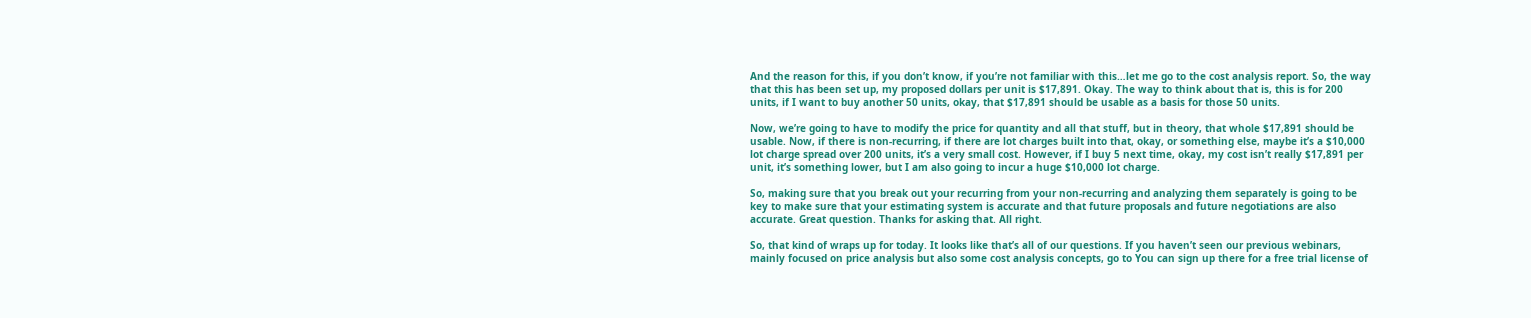And the reason for this, if you don’t know, if you’re not familiar with this…let me go to the cost analysis report. So, the way that this has been set up, my proposed dollars per unit is $17,891. Okay. The way to think about that is, this is for 200 units, if I want to buy another 50 units, okay, that $17,891 should be usable as a basis for those 50 units.

Now, we’re going to have to modify the price for quantity and all that stuff, but in theory, that whole $17,891 should be usable. Now, if there is non-recurring, if there are lot charges built into that, okay, or something else, maybe it’s a $10,000 lot charge spread over 200 units, it’s a very small cost. However, if I buy 5 next time, okay, my cost isn’t really $17,891 per unit, it’s something lower, but I am also going to incur a huge $10,000 lot charge.

So, making sure that you break out your recurring from your non-recurring and analyzing them separately is going to be key to make sure that your estimating system is accurate and that future proposals and future negotiations are also accurate. Great question. Thanks for asking that. All right.

So, that kind of wraps up for today. It looks like that’s all of our questions. If you haven’t seen our previous webinars, mainly focused on price analysis but also some cost analysis concepts, go to You can sign up there for a free trial license of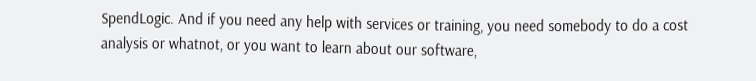SpendLogic. And if you need any help with services or training, you need somebody to do a cost analysis or whatnot, or you want to learn about our software,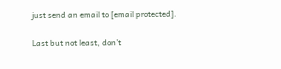just send an email to [email protected].

Last but not least, don’t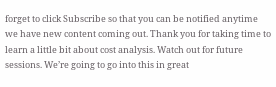forget to click Subscribe so that you can be notified anytime we have new content coming out. Thank you for taking time to learn a little bit about cost analysis. Watch out for future sessions. We’re going to go into this in great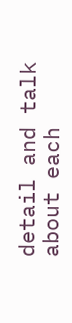detail and talk about each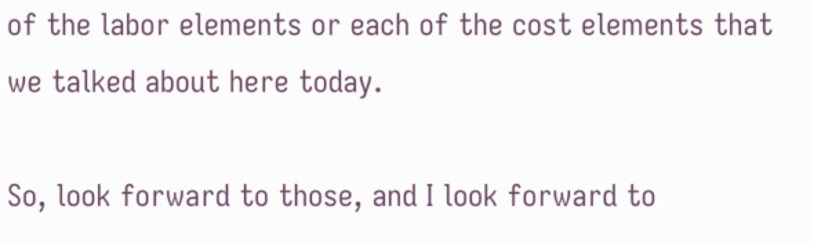of the labor elements or each of the cost elements that we talked about here today.

So, look forward to those, and I look forward to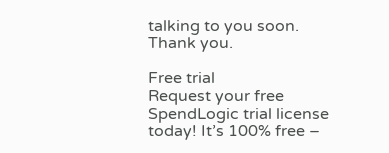talking to you soon. Thank you.

Free trial
Request your free SpendLogic trial license today! It’s 100% free –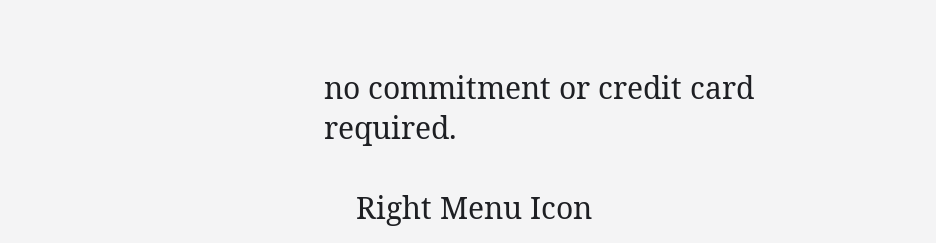no commitment or credit card required.

    Right Menu Icon